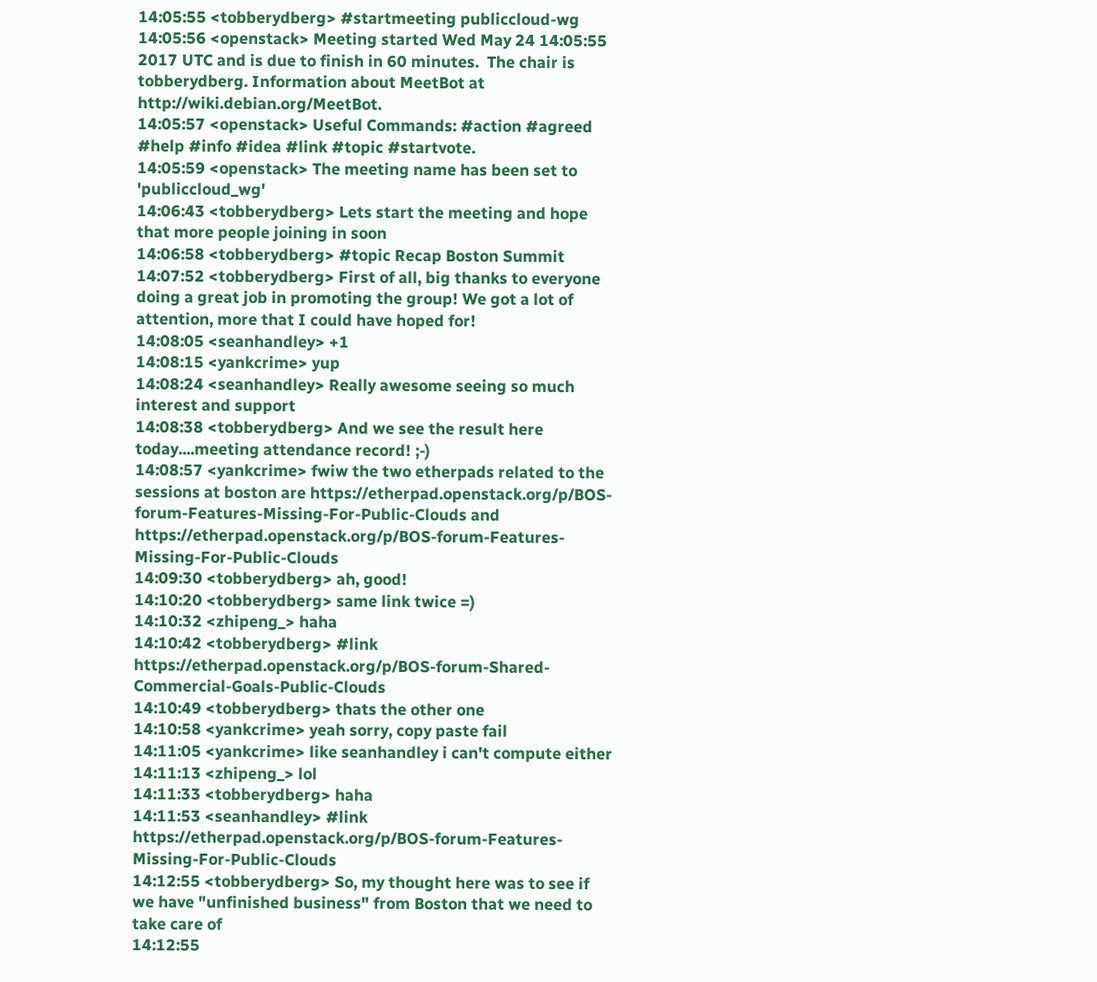14:05:55 <tobberydberg> #startmeeting publiccloud-wg
14:05:56 <openstack> Meeting started Wed May 24 14:05:55 2017 UTC and is due to finish in 60 minutes.  The chair is tobberydberg. Information about MeetBot at http://wiki.debian.org/MeetBot.
14:05:57 <openstack> Useful Commands: #action #agreed #help #info #idea #link #topic #startvote.
14:05:59 <openstack> The meeting name has been set to 'publiccloud_wg'
14:06:43 <tobberydberg> Lets start the meeting and hope that more people joining in soon
14:06:58 <tobberydberg> #topic Recap Boston Summit
14:07:52 <tobberydberg> First of all, big thanks to everyone doing a great job in promoting the group! We got a lot of attention, more that I could have hoped for!
14:08:05 <seanhandley> +1
14:08:15 <yankcrime> yup
14:08:24 <seanhandley> Really awesome seeing so much interest and support
14:08:38 <tobberydberg> And we see the result here today....meeting attendance record! ;-)
14:08:57 <yankcrime> fwiw the two etherpads related to the sessions at boston are https://etherpad.openstack.org/p/BOS-forum-Features-Missing-For-Public-Clouds and https://etherpad.openstack.org/p/BOS-forum-Features-Missing-For-Public-Clouds
14:09:30 <tobberydberg> ah, good!
14:10:20 <tobberydberg> same link twice =)
14:10:32 <zhipeng_> haha
14:10:42 <tobberydberg> #link https://etherpad.openstack.org/p/BOS-forum-Shared-Commercial-Goals-Public-Clouds
14:10:49 <tobberydberg> thats the other one
14:10:58 <yankcrime> yeah sorry, copy paste fail
14:11:05 <yankcrime> like seanhandley i can't compute either
14:11:13 <zhipeng_> lol
14:11:33 <tobberydberg> haha
14:11:53 <seanhandley> #link https://etherpad.openstack.org/p/BOS-forum-Features-Missing-For-Public-Clouds
14:12:55 <tobberydberg> So, my thought here was to see if we have "unfinished business" from Boston that we need to take care of
14:12:55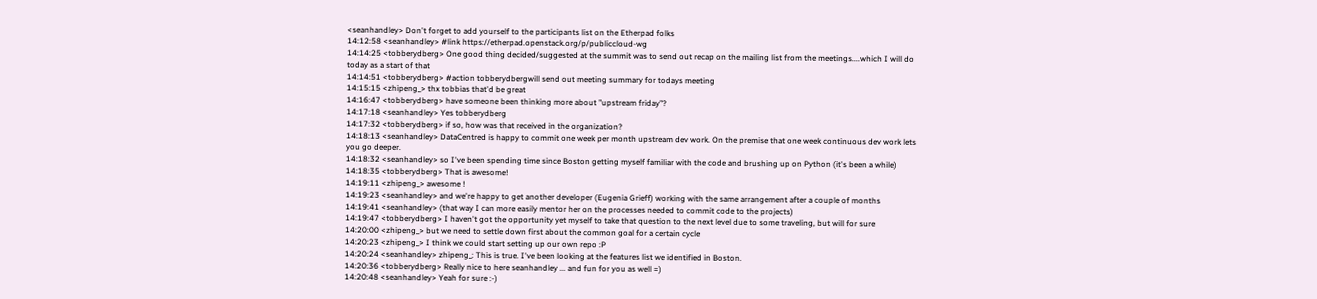<seanhandley> Don't forget to add yourself to the participants list on the Etherpad folks
14:12:58 <seanhandley> #link https://etherpad.openstack.org/p/publiccloud-wg
14:14:25 <tobberydberg> One good thing decided/suggested at the summit was to send out recap on the mailing list from the meetings....which I will do today as a start of that
14:14:51 <tobberydberg> #action tobberydbergwill send out meeting summary for todays meeting
14:15:15 <zhipeng_> thx tobbias that'd be great
14:16:47 <tobberydberg> have someone been thinking more about "upstream friday"?
14:17:18 <seanhandley> Yes tobberydberg
14:17:32 <tobberydberg> if so, how was that received in the organization?
14:18:13 <seanhandley> DataCentred is happy to commit one week per month upstream dev work. On the premise that one week continuous dev work lets you go deeper.
14:18:32 <seanhandley> so I've been spending time since Boston getting myself familiar with the code and brushing up on Python (it's been a while)
14:18:35 <tobberydberg> That is awesome!
14:19:11 <zhipeng_> awesome !
14:19:23 <seanhandley> and we're happy to get another developer (Eugenia Grieff) working with the same arrangement after a couple of months
14:19:41 <seanhandley> (that way I can more easily mentor her on the processes needed to commit code to the projects)
14:19:47 <tobberydberg> I haven't got the opportunity yet myself to take that question to the next level due to some traveling, but will for sure
14:20:00 <zhipeng_> but we need to settle down first about the common goal for a certain cycle
14:20:23 <zhipeng_> I think we could start setting up our own repo :P
14:20:24 <seanhandley> zhipeng_: This is true. I've been looking at the features list we identified in Boston.
14:20:36 <tobberydberg> Really nice to here seanhandley ... and fun for you as well =)
14:20:48 <seanhandley> Yeah for sure :-)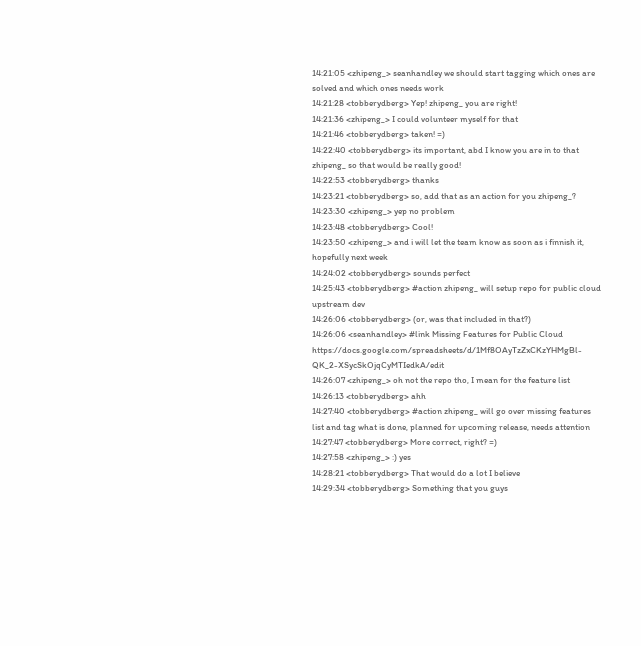14:21:05 <zhipeng_> seanhandley we should start tagging which ones are solved and which ones needs work
14:21:28 <tobberydberg> Yep! zhipeng_ you are right!
14:21:36 <zhipeng_> I could volunteer myself for that
14:21:46 <tobberydberg> taken! =)
14:22:40 <tobberydberg> its important, abd I know you are in to that zhipeng_ so that would be really good!
14:22:53 <tobberydberg> thanks
14:23:21 <tobberydberg> so, add that as an action for you zhipeng_?
14:23:30 <zhipeng_> yep no problem
14:23:48 <tobberydberg> Cool!
14:23:50 <zhipeng_> and i will let the team know as soon as i finnish it, hopefully next week
14:24:02 <tobberydberg> sounds perfect
14:25:43 <tobberydberg> #action zhipeng_ will setup repo for public cloud upstream dev
14:26:06 <tobberydberg> (or, was that included in that?)
14:26:06 <seanhandley> #link Missing Features for Public Cloud https://docs.google.com/spreadsheets/d/1Mf8OAyTzZxCKzYHMgBl-QK_2-XSycSkOjqCyMTIedkA/edit
14:26:07 <zhipeng_> oh not the repo tho, I mean for the feature list
14:26:13 <tobberydberg> ahh
14:27:40 <tobberydberg> #action zhipeng_ will go over missing features list and tag what is done, planned for upcoming release, needs attention
14:27:47 <tobberydberg> More correct, right? =)
14:27:58 <zhipeng_> :) yes
14:28:21 <tobberydberg> That would do a lot I believe
14:29:34 <tobberydberg> Something that you guys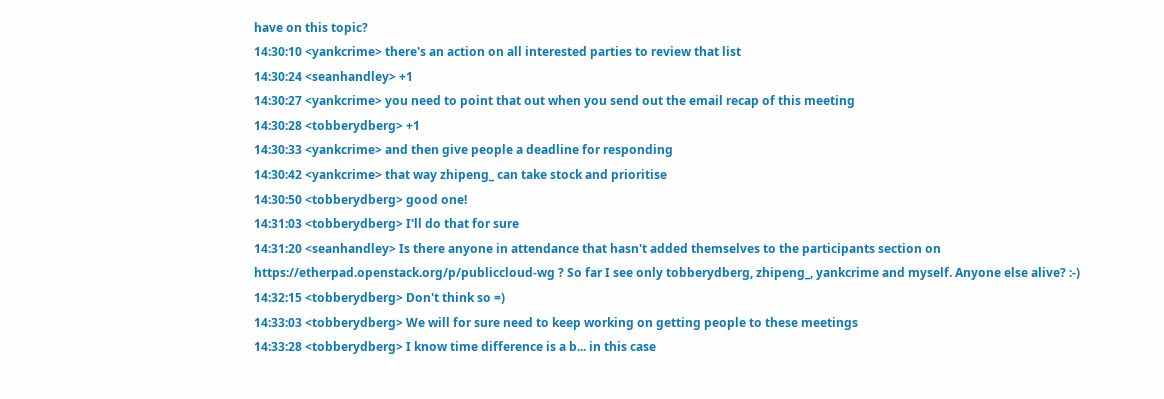have on this topic?
14:30:10 <yankcrime> there's an action on all interested parties to review that list
14:30:24 <seanhandley> +1
14:30:27 <yankcrime> you need to point that out when you send out the email recap of this meeting
14:30:28 <tobberydberg> +1
14:30:33 <yankcrime> and then give people a deadline for responding
14:30:42 <yankcrime> that way zhipeng_ can take stock and prioritise
14:30:50 <tobberydberg> good one!
14:31:03 <tobberydberg> I'll do that for sure
14:31:20 <seanhandley> Is there anyone in attendance that hasn't added themselves to the participants section on https://etherpad.openstack.org/p/publiccloud-wg ? So far I see only tobberydberg, zhipeng_, yankcrime and myself. Anyone else alive? :-)
14:32:15 <tobberydberg> Don't think so =)
14:33:03 <tobberydberg> We will for sure need to keep working on getting people to these meetings
14:33:28 <tobberydberg> I know time difference is a b... in this case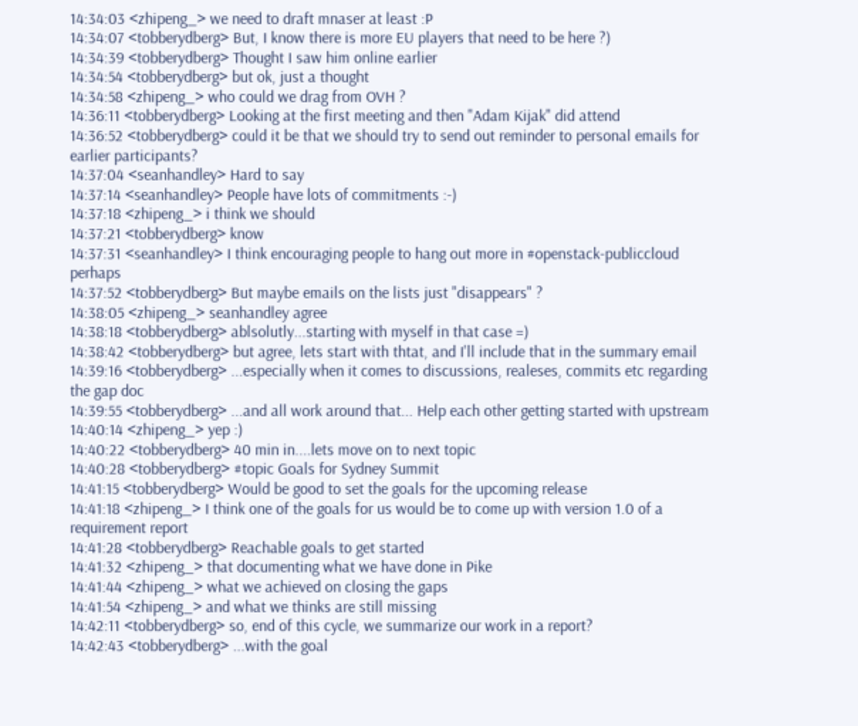14:34:03 <zhipeng_> we need to draft mnaser at least :P
14:34:07 <tobberydberg> But, I know there is more EU players that need to be here ?)
14:34:39 <tobberydberg> Thought I saw him online earlier
14:34:54 <tobberydberg> but ok, just a thought
14:34:58 <zhipeng_> who could we drag from OVH ?
14:36:11 <tobberydberg> Looking at the first meeting and then "Adam Kijak" did attend
14:36:52 <tobberydberg> could it be that we should try to send out reminder to personal emails for earlier participants?
14:37:04 <seanhandley> Hard to say
14:37:14 <seanhandley> People have lots of commitments :-)
14:37:18 <zhipeng_> i think we should
14:37:21 <tobberydberg> know
14:37:31 <seanhandley> I think encouraging people to hang out more in #openstack-publiccloud perhaps
14:37:52 <tobberydberg> But maybe emails on the lists just "disappears" ?
14:38:05 <zhipeng_> seanhandley agree
14:38:18 <tobberydberg> ablsolutly...starting with myself in that case =)
14:38:42 <tobberydberg> but agree, lets start with thtat, and I'll include that in the summary email
14:39:16 <tobberydberg> ...especially when it comes to discussions, realeses, commits etc regarding the gap doc
14:39:55 <tobberydberg> ...and all work around that... Help each other getting started with upstream
14:40:14 <zhipeng_> yep :)
14:40:22 <tobberydberg> 40 min in....lets move on to next topic
14:40:28 <tobberydberg> #topic Goals for Sydney Summit
14:41:15 <tobberydberg> Would be good to set the goals for the upcoming release
14:41:18 <zhipeng_> I think one of the goals for us would be to come up with version 1.0 of a requirement report
14:41:28 <tobberydberg> Reachable goals to get started
14:41:32 <zhipeng_> that documenting what we have done in Pike
14:41:44 <zhipeng_> what we achieved on closing the gaps
14:41:54 <zhipeng_> and what we thinks are still missing
14:42:11 <tobberydberg> so, end of this cycle, we summarize our work in a report?
14:42:43 <tobberydberg> ...with the goal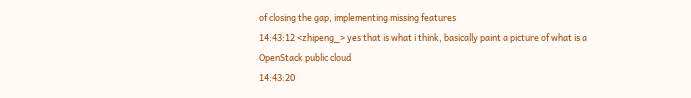of closing the gap, implementing missing features
14:43:12 <zhipeng_> yes that is what i think, basically paint a picture of what is a OpenStack public cloud
14:43:20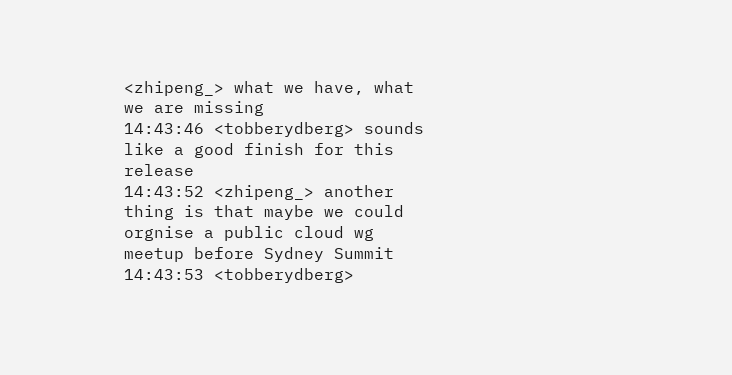<zhipeng_> what we have, what we are missing
14:43:46 <tobberydberg> sounds like a good finish for this release
14:43:52 <zhipeng_> another thing is that maybe we could orgnise a public cloud wg meetup before Sydney Summit
14:43:53 <tobberydberg>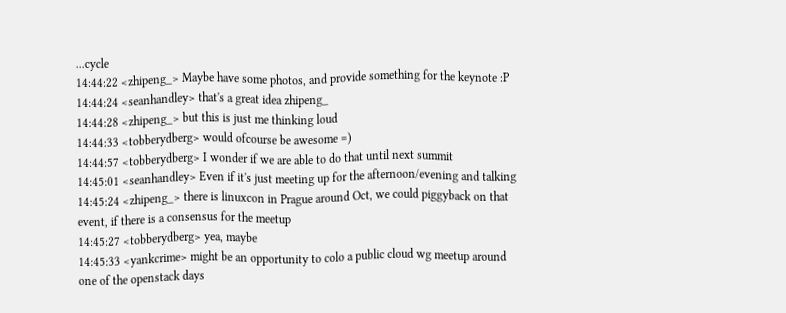...cycle
14:44:22 <zhipeng_> Maybe have some photos, and provide something for the keynote :P
14:44:24 <seanhandley> that's a great idea zhipeng_
14:44:28 <zhipeng_> but this is just me thinking loud
14:44:33 <tobberydberg> would ofcourse be awesome =)
14:44:57 <tobberydberg> I wonder if we are able to do that until next summit
14:45:01 <seanhandley> Even if it's just meeting up for the afternoon/evening and talking
14:45:24 <zhipeng_> there is linuxcon in Prague around Oct, we could piggyback on that event, if there is a consensus for the meetup
14:45:27 <tobberydberg> yea, maybe
14:45:33 <yankcrime> might be an opportunity to colo a public cloud wg meetup around one of the openstack days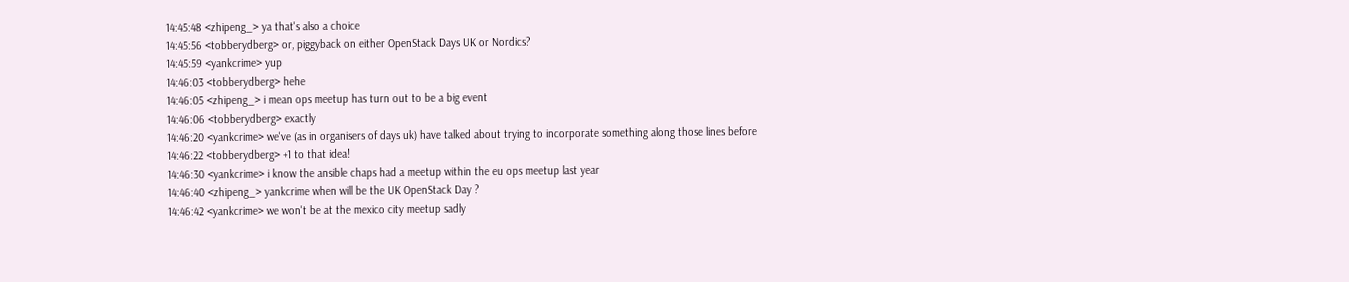14:45:48 <zhipeng_> ya that's also a choice
14:45:56 <tobberydberg> or, piggyback on either OpenStack Days UK or Nordics?
14:45:59 <yankcrime> yup
14:46:03 <tobberydberg> hehe
14:46:05 <zhipeng_> i mean ops meetup has turn out to be a big event
14:46:06 <tobberydberg> exactly
14:46:20 <yankcrime> we've (as in organisers of days uk) have talked about trying to incorporate something along those lines before
14:46:22 <tobberydberg> +1 to that idea!
14:46:30 <yankcrime> i know the ansible chaps had a meetup within the eu ops meetup last year
14:46:40 <zhipeng_> yankcrime when will be the UK OpenStack Day ?
14:46:42 <yankcrime> we won't be at the mexico city meetup sadly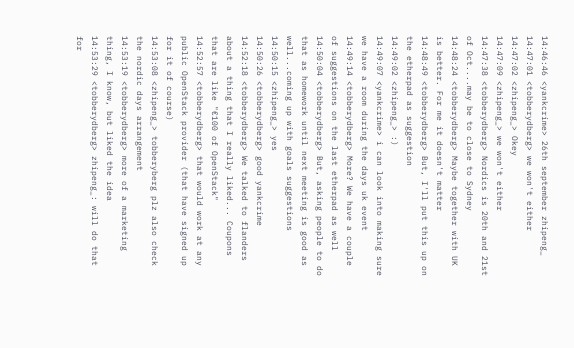14:46:46 <yankcrime> 26th september zhipeng_
14:47:01 <tobberydberg> we won't either
14:47:02 <zhipeng_> Okey
14:47:09 <zhipeng_> we won't either
14:47:38 <tobberydberg> Nordics is 20th and 21st of Oct....may be to close to Sydney
14:48:24 <tobberydberg> Maybe together with UK is better. For me it doesn't matter
14:48:49 <tobberydberg> But, I'll put this up on the etherpad as suggestion
14:49:02 <zhipeng_> :)
14:49:07 <yankcrime> i can look into making sure we have a room during the days uk event
14:49:14 <tobberydberg> More? We have a couple of suggestions on the last etherpad as well
14:50:04 <tobberydberg> But, asking people to do that as homework until next meeting is good as well...coming up with goals suggestions
14:50:15 <zhipeng_> yes
14:50:26 <tobberydberg> good yankcrime
14:52:18 <tobberydberg> We talked to flanders about a thing that I really liked... Coupons that are like "€100 of OpenStack"
14:52:57 <tobberydberg> that would work at any public OpenStack provider (that have signed up for it of course)
14:53:08 <zhipeng_> tobberyberg plz also check the nordic days arrangement
14:53:19 <tobberydberg> more of a marketing thing, I know, but liked the idea
14:53:29 <tobberydberg> zhipeng_: will do that for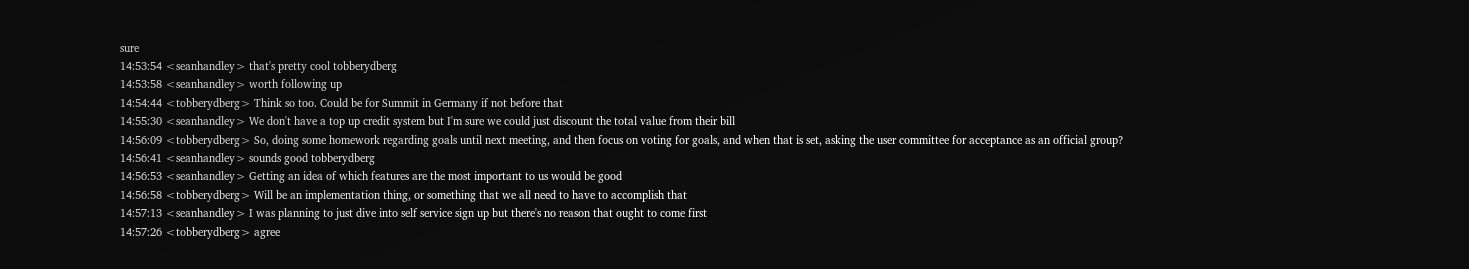sure
14:53:54 <seanhandley> that's pretty cool tobberydberg
14:53:58 <seanhandley> worth following up
14:54:44 <tobberydberg> Think so too. Could be for Summit in Germany if not before that
14:55:30 <seanhandley> We don't have a top up credit system but I'm sure we could just discount the total value from their bill
14:56:09 <tobberydberg> So, doing some homework regarding goals until next meeting, and then focus on voting for goals, and when that is set, asking the user committee for acceptance as an official group?
14:56:41 <seanhandley> sounds good tobberydberg
14:56:53 <seanhandley> Getting an idea of which features are the most important to us would be good
14:56:58 <tobberydberg> Will be an implementation thing, or something that we all need to have to accomplish that
14:57:13 <seanhandley> I was planning to just dive into self service sign up but there's no reason that ought to come first
14:57:26 <tobberydberg> agree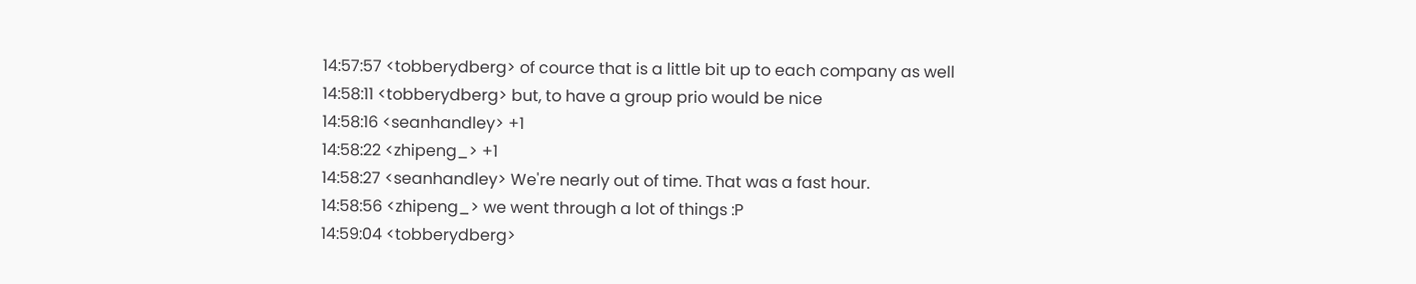14:57:57 <tobberydberg> of cource that is a little bit up to each company as well
14:58:11 <tobberydberg> but, to have a group prio would be nice
14:58:16 <seanhandley> +1
14:58:22 <zhipeng_> +1
14:58:27 <seanhandley> We're nearly out of time. That was a fast hour.
14:58:56 <zhipeng_> we went through a lot of things :P
14:59:04 <tobberydberg>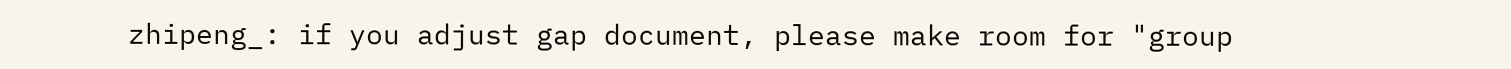zhipeng_: if you adjust gap document, please make room for "group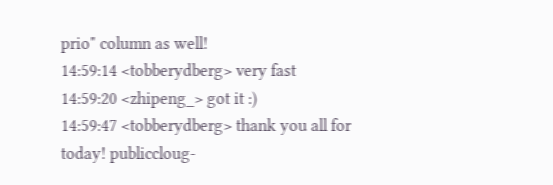prio" column as well!
14:59:14 <tobberydberg> very fast
14:59:20 <zhipeng_> got it :)
14:59:47 <tobberydberg> thank you all for today! publiccloug-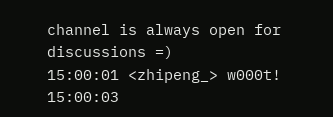channel is always open for discussions =)
15:00:01 <zhipeng_> w000t!
15:00:03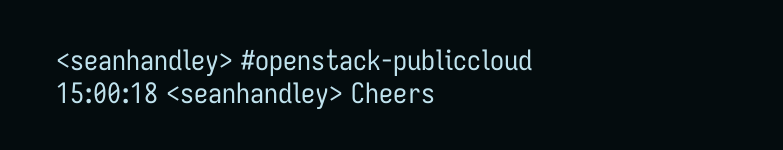<seanhandley> #openstack-publiccloud
15:00:18 <seanhandley> Cheers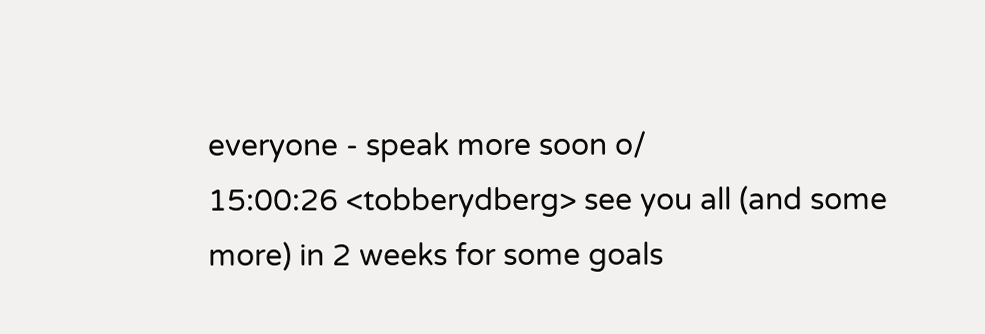everyone - speak more soon o/
15:00:26 <tobberydberg> see you all (and some more) in 2 weeks for some goals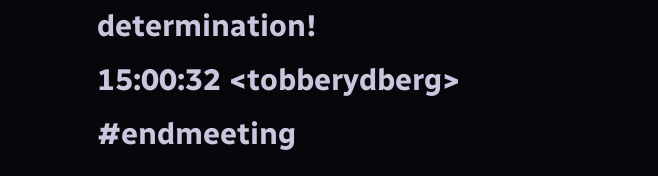determination!
15:00:32 <tobberydberg> #endmeeting